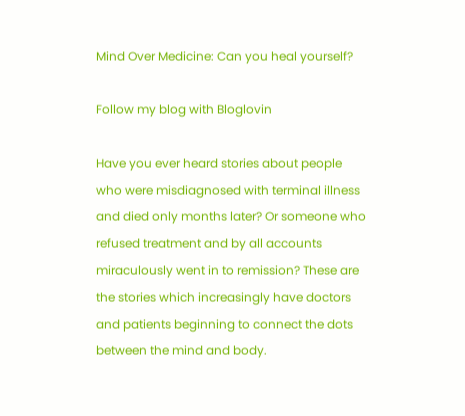Mind Over Medicine: Can you heal yourself?

Follow my blog with Bloglovin

Have you ever heard stories about people who were misdiagnosed with terminal illness and died only months later? Or someone who refused treatment and by all accounts miraculously went in to remission? These are the stories which increasingly have doctors and patients beginning to connect the dots between the mind and body.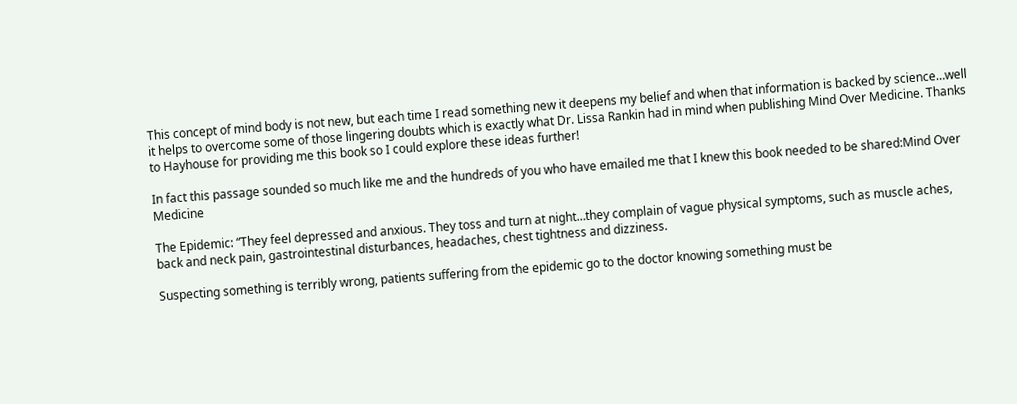This concept of mind body is not new, but each time I read something new it deepens my belief and when that information is backed by science…well it helps to overcome some of those lingering doubts which is exactly what Dr. Lissa Rankin had in mind when publishing Mind Over Medicine. Thanks to Hayhouse for providing me this book so I could explore these ideas further!

In fact this passage sounded so much like me and the hundreds of you who have emailed me that I knew this book needed to be shared:Mind Over Medicine

The Epidemic: “They feel depressed and anxious. They toss and turn at night…they complain of vague physical symptoms, such as muscle aches, back and neck pain, gastrointestinal disturbances, headaches, chest tightness and dizziness.

Suspecting something is terribly wrong, patients suffering from the epidemic go to the doctor knowing something must be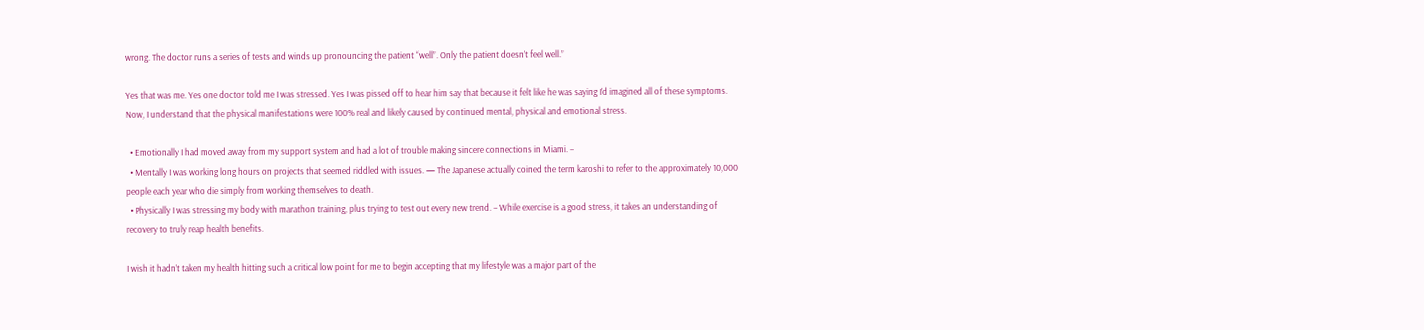wrong. The doctor runs a series of tests and winds up pronouncing the patient “well”. Only the patient doesn’t feel well.”

Yes that was me. Yes one doctor told me I was stressed. Yes I was pissed off to hear him say that because it felt like he was saying I’d imagined all of these symptoms. Now, I understand that the physical manifestations were 100% real and likely caused by continued mental, physical and emotional stress.

  • Emotionally I had moved away from my support system and had a lot of trouble making sincere connections in Miami. –
  • Mentally I was working long hours on projects that seemed riddled with issues. — The Japanese actually coined the term karoshi to refer to the approximately 10,000 people each year who die simply from working themselves to death.
  • Physically I was stressing my body with marathon training, plus trying to test out every new trend. – While exercise is a good stress, it takes an understanding of recovery to truly reap health benefits.

I wish it hadn’t taken my health hitting such a critical low point for me to begin accepting that my lifestyle was a major part of the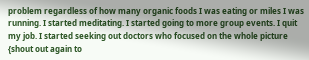problem regardless of how many organic foods I was eating or miles I was running. I started meditating. I started going to more group events. I quit my job. I started seeking out doctors who focused on the whole picture {shout out again to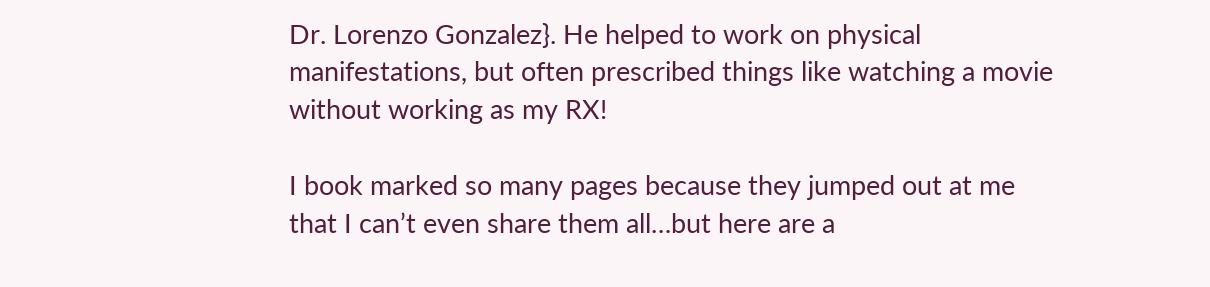Dr. Lorenzo Gonzalez}. He helped to work on physical manifestations, but often prescribed things like watching a movie without working as my RX!

I book marked so many pages because they jumped out at me that I can’t even share them all…but here are a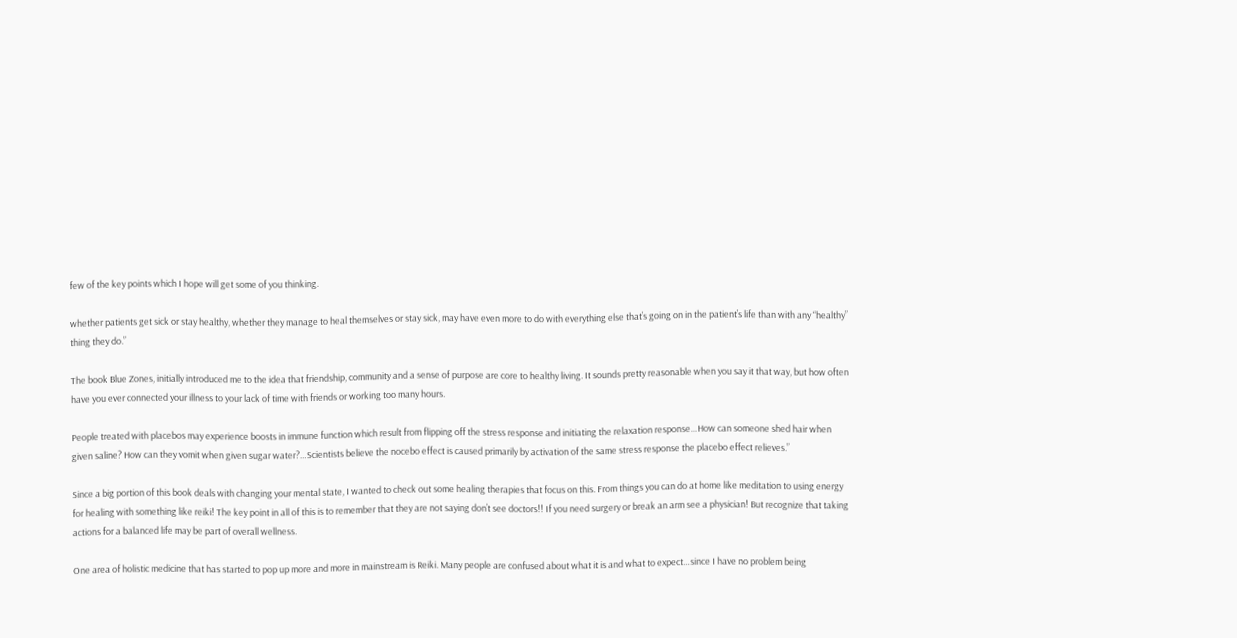few of the key points which I hope will get some of you thinking.

whether patients get sick or stay healthy, whether they manage to heal themselves or stay sick, may have even more to do with everything else that’s going on in the patient’s life than with any “healthy” thing they do.”

The book Blue Zones, initially introduced me to the idea that friendship, community and a sense of purpose are core to healthy living. It sounds pretty reasonable when you say it that way, but how often have you ever connected your illness to your lack of time with friends or working too many hours.

People treated with placebos may experience boosts in immune function which result from flipping off the stress response and initiating the relaxation response…How can someone shed hair when given saline? How can they vomit when given sugar water?…Scientists believe the nocebo effect is caused primarily by activation of the same stress response the placebo effect relieves.”

Since a big portion of this book deals with changing your mental state, I wanted to check out some healing therapies that focus on this. From things you can do at home like meditation to using energy for healing with something like reiki! The key point in all of this is to remember that they are not saying don’t see doctors!! If you need surgery or break an arm see a physician! But recognize that taking actions for a balanced life may be part of overall wellness.

One area of holistic medicine that has started to pop up more and more in mainstream is Reiki. Many people are confused about what it is and what to expect…since I have no problem being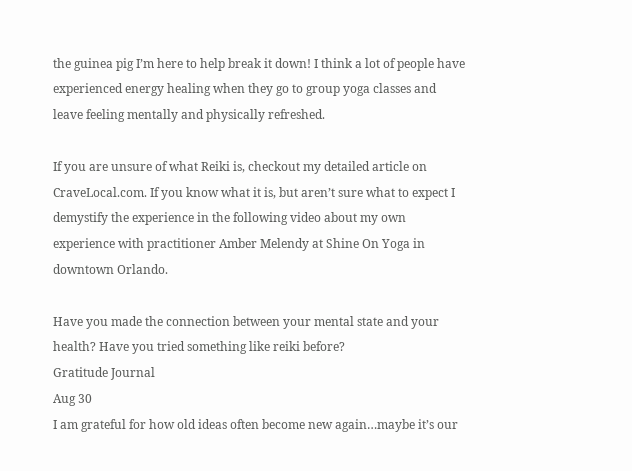the guinea pig I’m here to help break it down! I think a lot of people have experienced energy healing when they go to group yoga classes and leave feeling mentally and physically refreshed.

If you are unsure of what Reiki is, checkout my detailed article on CraveLocal.com. If you know what it is, but aren’t sure what to expect I demystify the experience in the following video about my own experience with practitioner Amber Melendy at Shine On Yoga in downtown Orlando.

Have you made the connection between your mental state and your health? Have you tried something like reiki before?
Gratitude Journal
Aug 30
I am grateful for how old ideas often become new again…maybe it’s our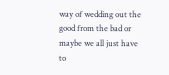way of wedding out the good from the bad or maybe we all just have to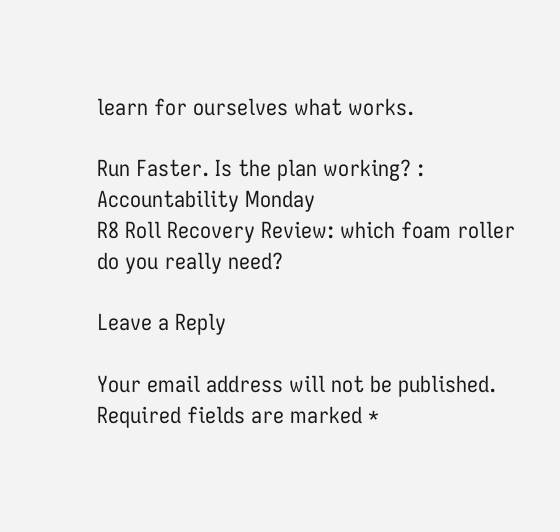learn for ourselves what works.

Run Faster. Is the plan working? : Accountability Monday
R8 Roll Recovery Review: which foam roller do you really need?

Leave a Reply

Your email address will not be published. Required fields are marked *